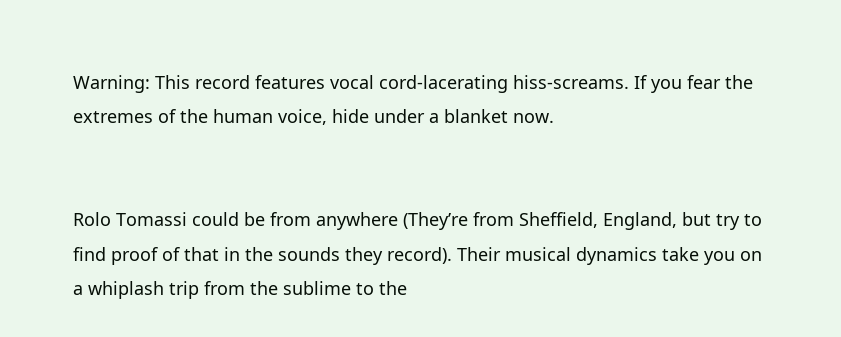Warning: This record features vocal cord-lacerating hiss-screams. If you fear the extremes of the human voice, hide under a blanket now.


Rolo Tomassi could be from anywhere (They’re from Sheffield, England, but try to find proof of that in the sounds they record). Their musical dynamics take you on a whiplash trip from the sublime to the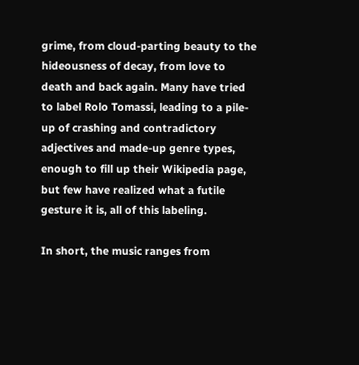grime, from cloud-parting beauty to the hideousness of decay, from love to death and back again. Many have tried to label Rolo Tomassi, leading to a pile-up of crashing and contradictory adjectives and made-up genre types, enough to fill up their Wikipedia page, but few have realized what a futile gesture it is, all of this labeling.

In short, the music ranges from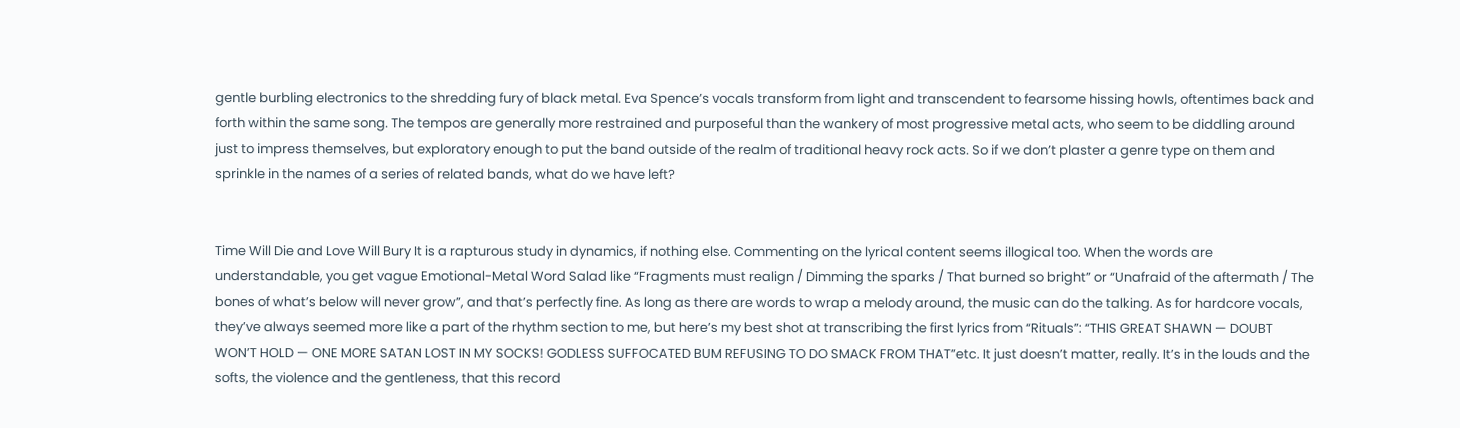gentle burbling electronics to the shredding fury of black metal. Eva Spence’s vocals transform from light and transcendent to fearsome hissing howls, oftentimes back and forth within the same song. The tempos are generally more restrained and purposeful than the wankery of most progressive metal acts, who seem to be diddling around just to impress themselves, but exploratory enough to put the band outside of the realm of traditional heavy rock acts. So if we don’t plaster a genre type on them and sprinkle in the names of a series of related bands, what do we have left?


Time Will Die and Love Will Bury It is a rapturous study in dynamics, if nothing else. Commenting on the lyrical content seems illogical too. When the words are understandable, you get vague Emotional-Metal Word Salad like “Fragments must realign / Dimming the sparks / That burned so bright” or “Unafraid of the aftermath / The bones of what’s below will never grow”, and that’s perfectly fine. As long as there are words to wrap a melody around, the music can do the talking. As for hardcore vocals, they’ve always seemed more like a part of the rhythm section to me, but here’s my best shot at transcribing the first lyrics from “Rituals”: “THIS GREAT SHAWN — DOUBT WON’T HOLD — ONE MORE SATAN LOST IN MY SOCKS! GODLESS SUFFOCATED BUM REFUSING TO DO SMACK FROM THAT”etc. It just doesn’t matter, really. It’s in the louds and the softs, the violence and the gentleness, that this record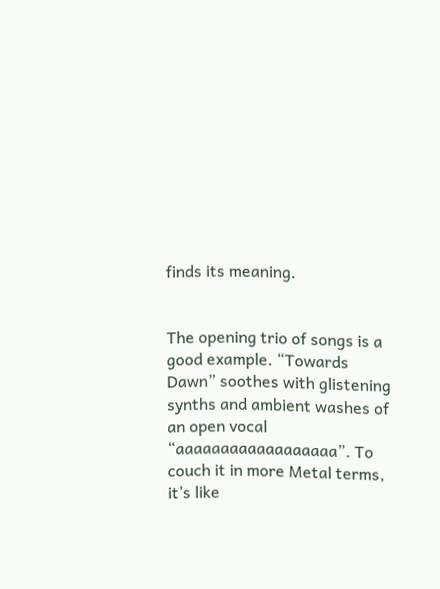finds its meaning.


The opening trio of songs is a good example. “Towards Dawn” soothes with glistening synths and ambient washes of an open vocal “aaaaaaaaaaaaaaaaaa”. To couch it in more Metal terms, it’s like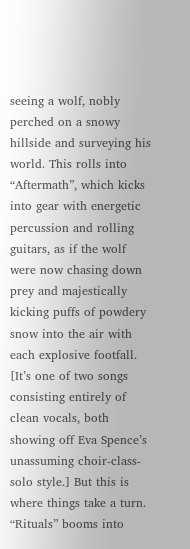seeing a wolf, nobly perched on a snowy hillside and surveying his world. This rolls into “Aftermath”, which kicks into gear with energetic percussion and rolling guitars, as if the wolf were now chasing down prey and majestically kicking puffs of powdery snow into the air with each explosive footfall. [It’s one of two songs consisting entirely of clean vocals, both showing off Eva Spence’s unassuming choir-class-solo style.] But this is where things take a turn. “Rituals” booms into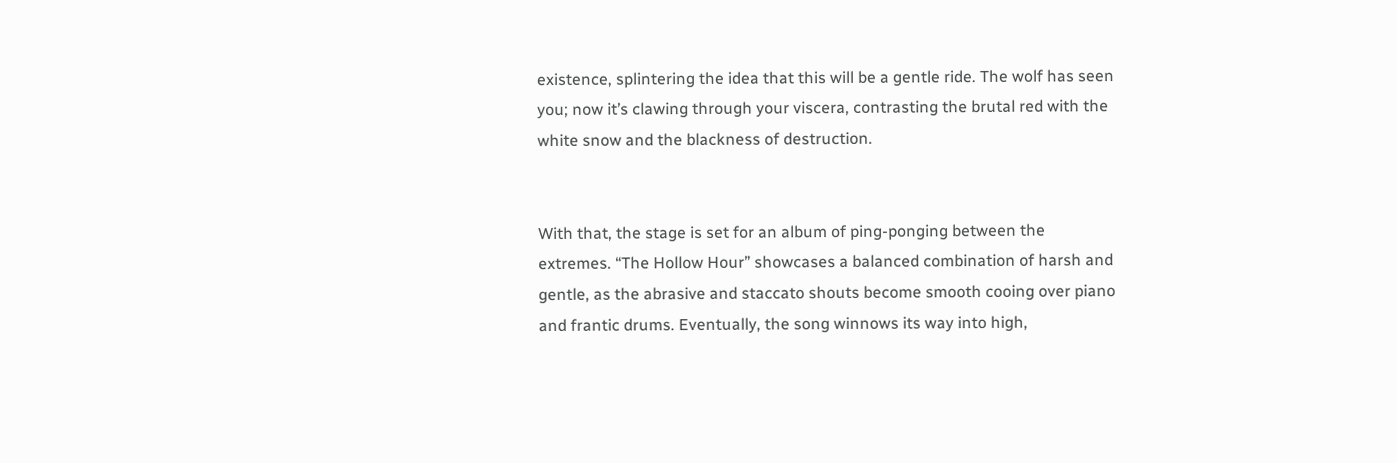existence, splintering the idea that this will be a gentle ride. The wolf has seen you; now it’s clawing through your viscera, contrasting the brutal red with the white snow and the blackness of destruction.


With that, the stage is set for an album of ping-ponging between the extremes. “The Hollow Hour” showcases a balanced combination of harsh and gentle, as the abrasive and staccato shouts become smooth cooing over piano and frantic drums. Eventually, the song winnows its way into high,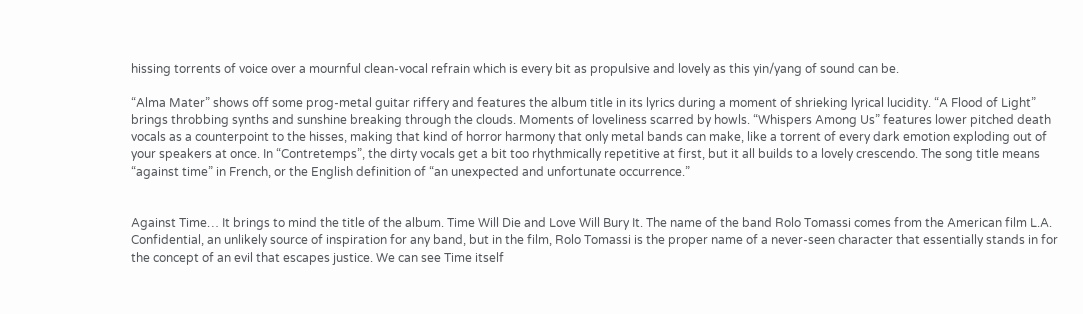hissing torrents of voice over a mournful clean-vocal refrain which is every bit as propulsive and lovely as this yin/yang of sound can be.

“Alma Mater” shows off some prog-metal guitar riffery and features the album title in its lyrics during a moment of shrieking lyrical lucidity. “A Flood of Light” brings throbbing synths and sunshine breaking through the clouds. Moments of loveliness scarred by howls. “Whispers Among Us” features lower pitched death vocals as a counterpoint to the hisses, making that kind of horror harmony that only metal bands can make, like a torrent of every dark emotion exploding out of your speakers at once. In “Contretemps”, the dirty vocals get a bit too rhythmically repetitive at first, but it all builds to a lovely crescendo. The song title means “against time” in French, or the English definition of “an unexpected and unfortunate occurrence.”


Against Time… It brings to mind the title of the album. Time Will Die and Love Will Bury It. The name of the band Rolo Tomassi comes from the American film L.A. Confidential, an unlikely source of inspiration for any band, but in the film, Rolo Tomassi is the proper name of a never-seen character that essentially stands in for the concept of an evil that escapes justice. We can see Time itself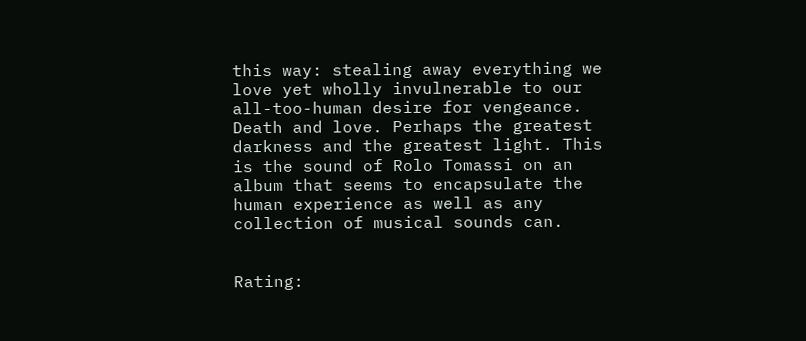this way: stealing away everything we love yet wholly invulnerable to our all-too-human desire for vengeance. Death and love. Perhaps the greatest darkness and the greatest light. This is the sound of Rolo Tomassi on an album that seems to encapsulate the human experience as well as any collection of musical sounds can.


Rating: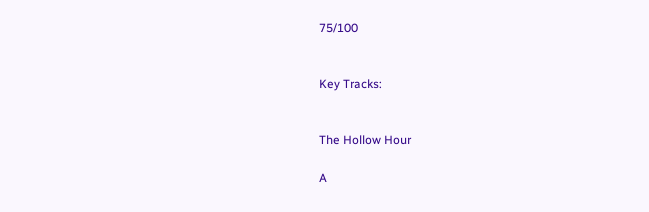75/100


Key Tracks:


The Hollow Hour

A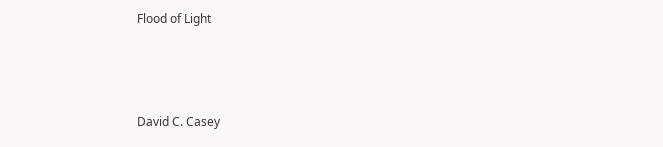Flood of Light



David C. Casey